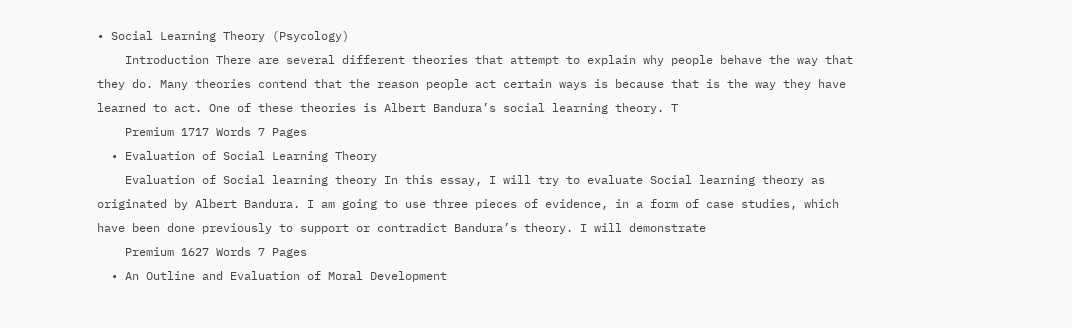• Social Learning Theory (Psycology)
    Introduction There are several different theories that attempt to explain why people behave the way that they do. Many theories contend that the reason people act certain ways is because that is the way they have learned to act. One of these theories is Albert Bandura’s social learning theory. T
    Premium 1717 Words 7 Pages
  • Evaluation of Social Learning Theory
    Evaluation of Social learning theory In this essay, I will try to evaluate Social learning theory as originated by Albert Bandura. I am going to use three pieces of evidence, in a form of case studies, which have been done previously to support or contradict Bandura’s theory. I will demonstrate
    Premium 1627 Words 7 Pages
  • An Outline and Evaluation of Moral Development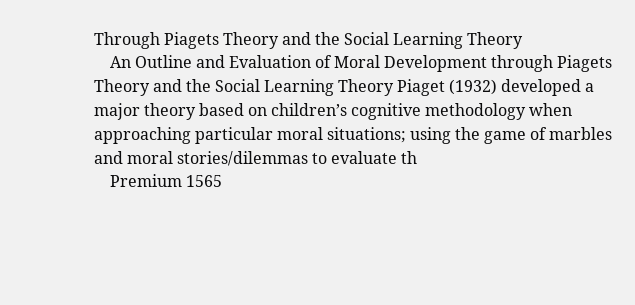Through Piagets Theory and the Social Learning Theory
    An Outline and Evaluation of Moral Development through Piagets Theory and the Social Learning Theory Piaget (1932) developed a major theory based on children’s cognitive methodology when approaching particular moral situations; using the game of marbles and moral stories/dilemmas to evaluate th
    Premium 1565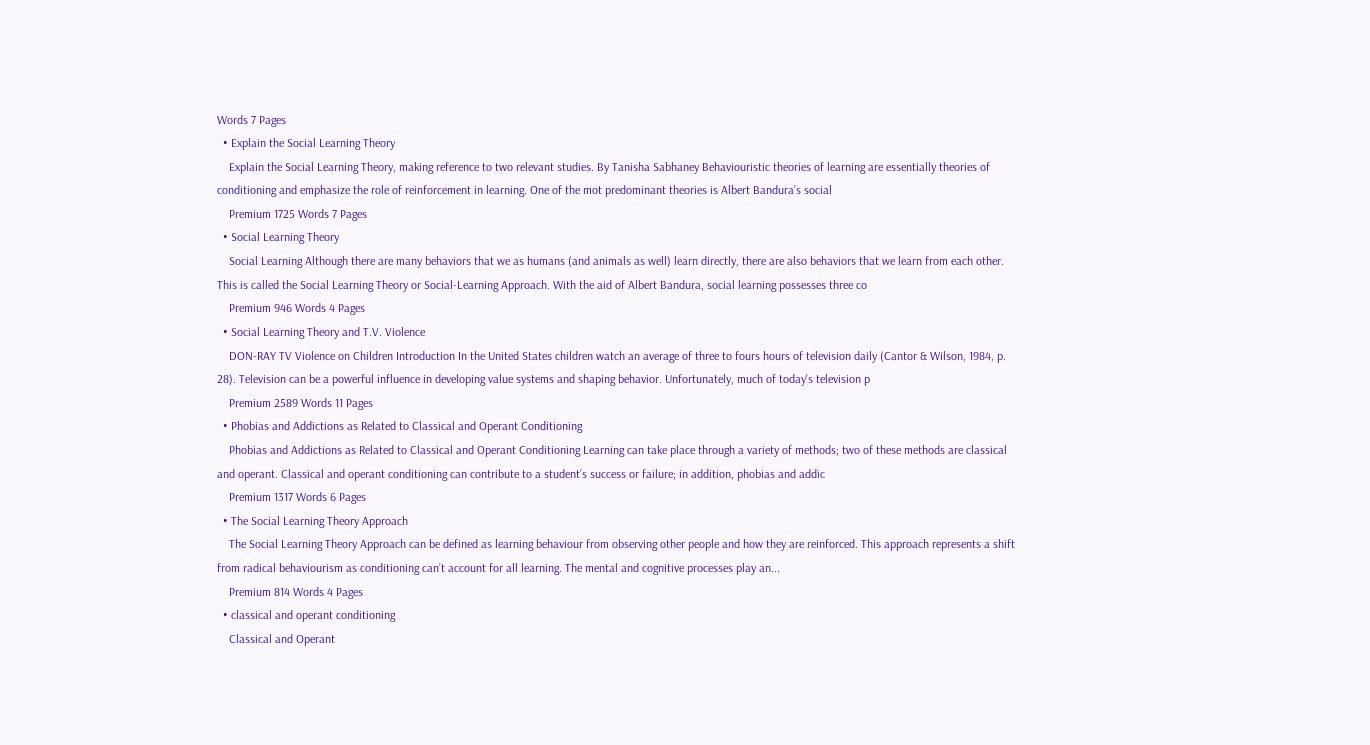Words 7 Pages
  • Explain the Social Learning Theory
    Explain the Social Learning Theory, making reference to two relevant studies. By Tanisha Sabhaney Behaviouristic theories of learning are essentially theories of conditioning and emphasize the role of reinforcement in learning. One of the mot predominant theories is Albert Bandura’s social
    Premium 1725 Words 7 Pages
  • Social Learning Theory
    Social Learning Although there are many behaviors that we as humans (and animals as well) learn directly, there are also behaviors that we learn from each other. This is called the Social Learning Theory or Social-Learning Approach. With the aid of Albert Bandura, social learning possesses three co
    Premium 946 Words 4 Pages
  • Social Learning Theory and T.V. Violence
    DON-RAY TV Violence on Children Introduction In the United States children watch an average of three to fours hours of television daily (Cantor & Wilson, 1984, p. 28). Television can be a powerful influence in developing value systems and shaping behavior. Unfortunately, much of today's television p
    Premium 2589 Words 11 Pages
  • Phobias and Addictions as Related to Classical and Operant Conditioning
    Phobias and Addictions as Related to Classical and Operant Conditioning Learning can take place through a variety of methods; two of these methods are classical and operant. Classical and operant conditioning can contribute to a student’s success or failure; in addition, phobias and addic
    Premium 1317 Words 6 Pages
  • The Social Learning Theory Approach
    The Social Learning Theory Approach can be defined as learning behaviour from observing other people and how they are reinforced. This approach represents a shift from radical behaviourism as conditioning can’t account for all learning. The mental and cognitive processes play an...
    Premium 814 Words 4 Pages
  • classical and operant conditioning
    Classical and Operant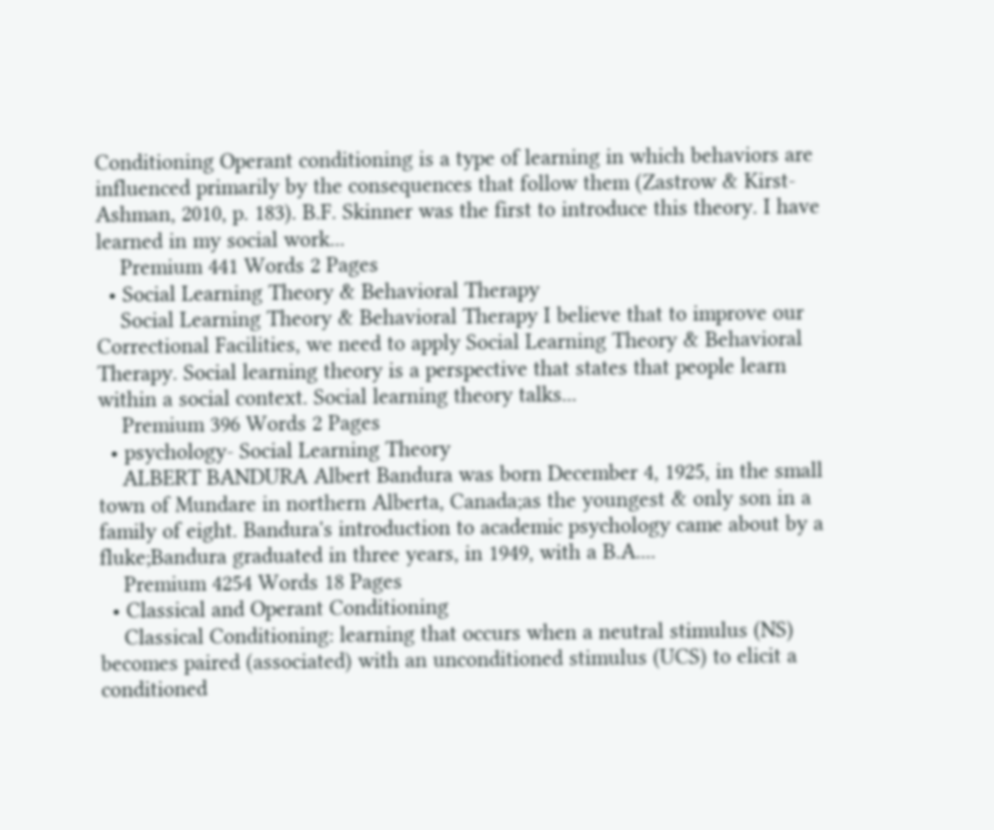Conditioning Operant conditioning is a type of learning in which behaviors are influenced primarily by the consequences that follow them (Zastrow & Kirst-Ashman, 2010, p. 183). B.F. Skinner was the first to introduce this theory. I have learned in my social work...
    Premium 441 Words 2 Pages
  • Social Learning Theory & Behavioral Therapy
    Social Learning Theory & Behavioral Therapy I believe that to improve our Correctional Facilities, we need to apply Social Learning Theory & Behavioral Therapy. Social learning theory is a perspective that states that people learn within a social context. Social learning theory talks...
    Premium 396 Words 2 Pages
  • psychology- Social Learning Theory
    ALBERT BANDURA Albert Bandura was born December 4, 1925, in the small town of Mundare in northern Alberta, Canada;as the youngest & only son in a family of eight. Bandura's introduction to academic psychology came about by a fluke;Bandura graduated in three years, in 1949, with a B.A....
    Premium 4254 Words 18 Pages
  • Classical and Operant Conditioning
    Classical Conditioning: learning that occurs when a neutral stimulus (NS) becomes paired (associated) with an unconditioned stimulus (UCS) to elicit a conditioned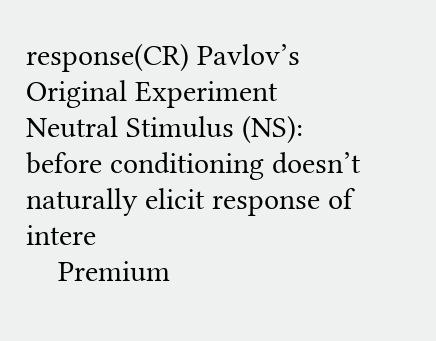response(CR) Pavlov’s Original Experiment Neutral Stimulus (NS): before conditioning doesn’t naturally elicit response of intere
    Premium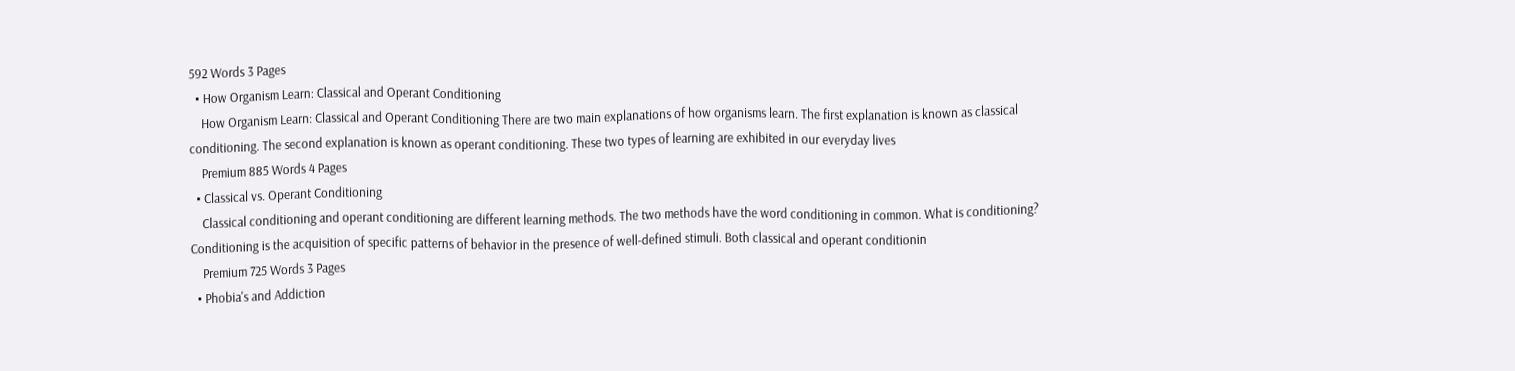592 Words 3 Pages
  • How Organism Learn: Classical and Operant Conditioning
    How Organism Learn: Classical and Operant Conditioning There are two main explanations of how organisms learn. The first explanation is known as classical conditioning. The second explanation is known as operant conditioning. These two types of learning are exhibited in our everyday lives
    Premium 885 Words 4 Pages
  • Classical vs. Operant Conditioning
    Classical conditioning and operant conditioning are different learning methods. The two methods have the word conditioning in common. What is conditioning? Conditioning is the acquisition of specific patterns of behavior in the presence of well-defined stimuli. Both classical and operant conditionin
    Premium 725 Words 3 Pages
  • Phobia's and Addiction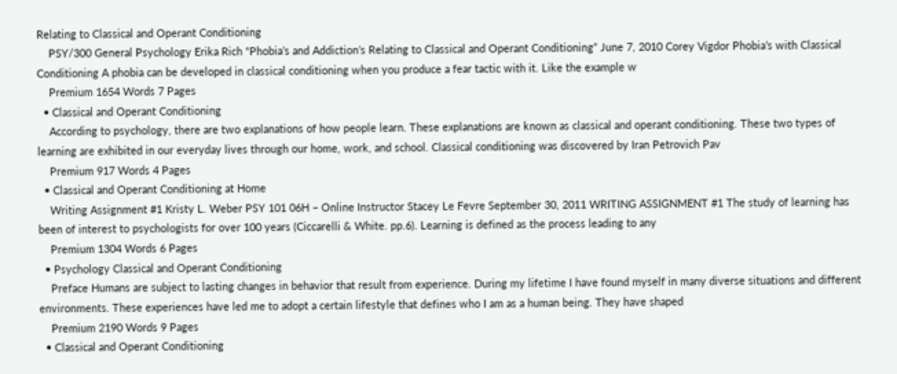Relating to Classical and Operant Conditioning
    PSY/300 General Psychology Erika Rich “Phobia’s and Addiction’s Relating to Classical and Operant Conditioning” June 7, 2010 Corey Vigdor Phobia’s with Classical Conditioning A phobia can be developed in classical conditioning when you produce a fear tactic with it. Like the example w
    Premium 1654 Words 7 Pages
  • Classical and Operant Conditioning
    According to psychology, there are two explanations of how people learn. These explanations are known as classical and operant conditioning. These two types of learning are exhibited in our everyday lives through our home, work, and school. Classical conditioning was discovered by Iran Petrovich Pav
    Premium 917 Words 4 Pages
  • Classical and Operant Conditioning at Home
    Writing Assignment #1 Kristy L. Weber PSY 101 06H – Online Instructor Stacey Le Fevre September 30, 2011 WRITING ASSIGNMENT #1 The study of learning has been of interest to psychologists for over 100 years (Ciccarelli & White. pp.6). Learning is defined as the process leading to any
    Premium 1304 Words 6 Pages
  • Psychology Classical and Operant Conditioning
    Preface Humans are subject to lasting changes in behavior that result from experience. During my lifetime I have found myself in many diverse situations and different environments. These experiences have led me to adopt a certain lifestyle that defines who I am as a human being. They have shaped
    Premium 2190 Words 9 Pages
  • Classical and Operant Conditioning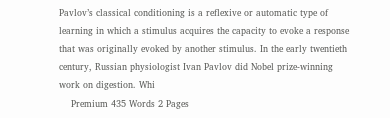Pavlov’s classical conditioning is a reflexive or automatic type of learning in which a stimulus acquires the capacity to evoke a response that was originally evoked by another stimulus. In the early twentieth century, Russian physiologist Ivan Pavlov did Nobel prize-winning work on digestion. Whi
    Premium 435 Words 2 Pages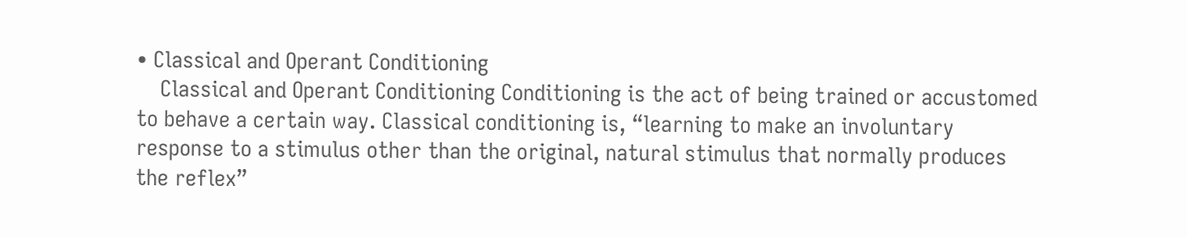• Classical and Operant Conditioning
    Classical and Operant Conditioning Conditioning is the act of being trained or accustomed to behave a certain way. Classical conditioning is, “learning to make an involuntary response to a stimulus other than the original, natural stimulus that normally produces the reflex”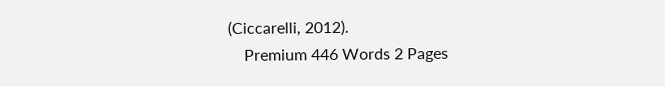(Ciccarelli, 2012).
    Premium 446 Words 2 Pages